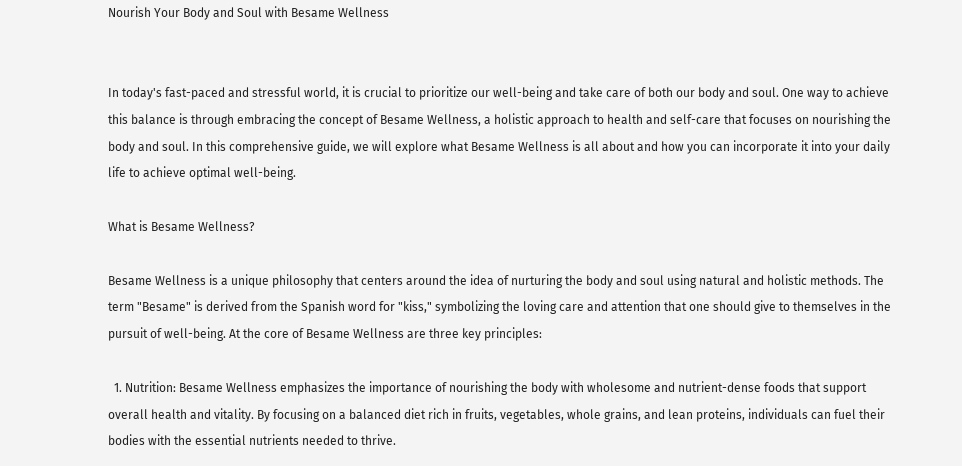Nourish Your Body and Soul with Besame Wellness


In today's fast-paced and stressful world, it is crucial to prioritize our well-being and take care of both our body and soul. One way to achieve this balance is through embracing the concept of Besame Wellness, a holistic approach to health and self-care that focuses on nourishing the body and soul. In this comprehensive guide, we will explore what Besame Wellness is all about and how you can incorporate it into your daily life to achieve optimal well-being.

What is Besame Wellness?

Besame Wellness is a unique philosophy that centers around the idea of nurturing the body and soul using natural and holistic methods. The term "Besame" is derived from the Spanish word for "kiss," symbolizing the loving care and attention that one should give to themselves in the pursuit of well-being. At the core of Besame Wellness are three key principles:

  1. Nutrition: Besame Wellness emphasizes the importance of nourishing the body with wholesome and nutrient-dense foods that support overall health and vitality. By focusing on a balanced diet rich in fruits, vegetables, whole grains, and lean proteins, individuals can fuel their bodies with the essential nutrients needed to thrive.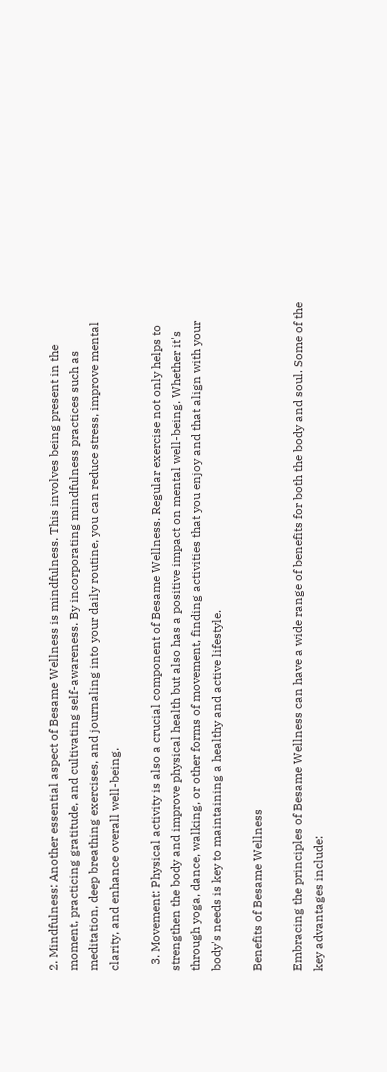2. Mindfulness: Another essential aspect of Besame Wellness is mindfulness. This involves being present in the moment, practicing gratitude, and cultivating self-awareness. By incorporating mindfulness practices such as meditation, deep breathing exercises, and journaling into your daily routine, you can reduce stress, improve mental clarity, and enhance overall well-being.

  3. Movement: Physical activity is also a crucial component of Besame Wellness. Regular exercise not only helps to strengthen the body and improve physical health but also has a positive impact on mental well-being. Whether it's through yoga, dance, walking, or other forms of movement, finding activities that you enjoy and that align with your body's needs is key to maintaining a healthy and active lifestyle.

Benefits of Besame Wellness

Embracing the principles of Besame Wellness can have a wide range of benefits for both the body and soul. Some of the key advantages include: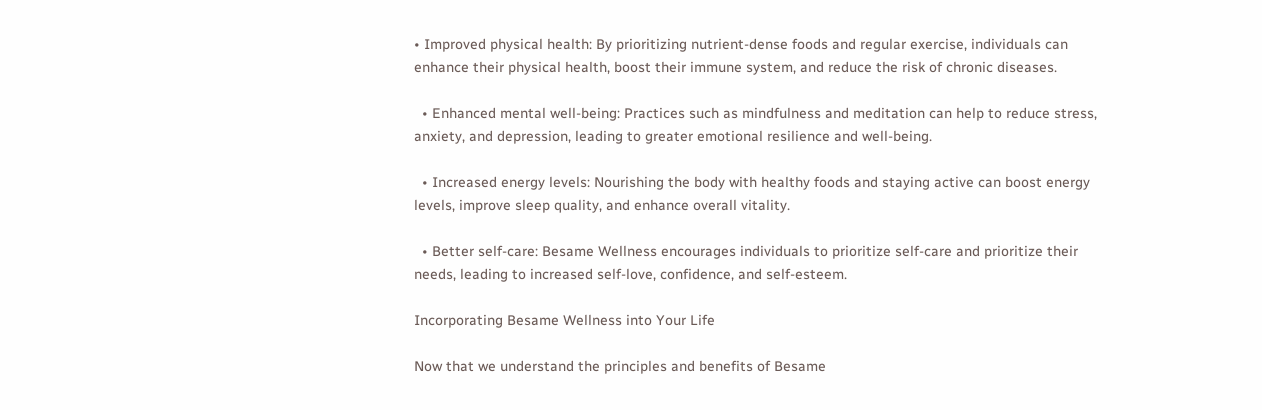• Improved physical health: By prioritizing nutrient-dense foods and regular exercise, individuals can enhance their physical health, boost their immune system, and reduce the risk of chronic diseases.

  • Enhanced mental well-being: Practices such as mindfulness and meditation can help to reduce stress, anxiety, and depression, leading to greater emotional resilience and well-being.

  • Increased energy levels: Nourishing the body with healthy foods and staying active can boost energy levels, improve sleep quality, and enhance overall vitality.

  • Better self-care: Besame Wellness encourages individuals to prioritize self-care and prioritize their needs, leading to increased self-love, confidence, and self-esteem.

Incorporating Besame Wellness into Your Life

Now that we understand the principles and benefits of Besame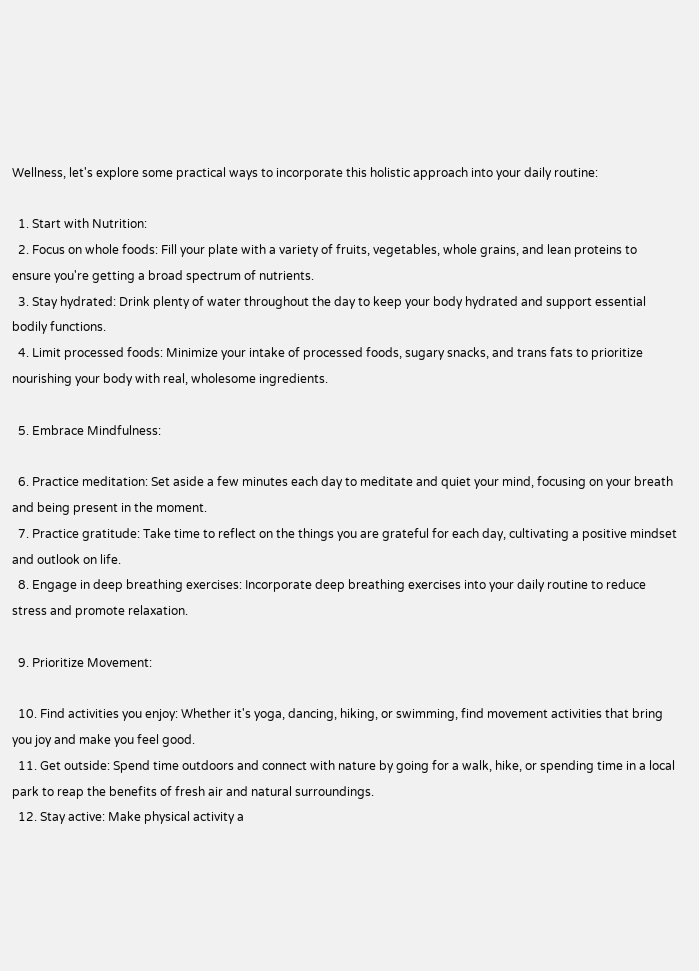Wellness, let's explore some practical ways to incorporate this holistic approach into your daily routine:

  1. Start with Nutrition:
  2. Focus on whole foods: Fill your plate with a variety of fruits, vegetables, whole grains, and lean proteins to ensure you're getting a broad spectrum of nutrients.
  3. Stay hydrated: Drink plenty of water throughout the day to keep your body hydrated and support essential bodily functions.
  4. Limit processed foods: Minimize your intake of processed foods, sugary snacks, and trans fats to prioritize nourishing your body with real, wholesome ingredients.

  5. Embrace Mindfulness:

  6. Practice meditation: Set aside a few minutes each day to meditate and quiet your mind, focusing on your breath and being present in the moment.
  7. Practice gratitude: Take time to reflect on the things you are grateful for each day, cultivating a positive mindset and outlook on life.
  8. Engage in deep breathing exercises: Incorporate deep breathing exercises into your daily routine to reduce stress and promote relaxation.

  9. Prioritize Movement:

  10. Find activities you enjoy: Whether it's yoga, dancing, hiking, or swimming, find movement activities that bring you joy and make you feel good.
  11. Get outside: Spend time outdoors and connect with nature by going for a walk, hike, or spending time in a local park to reap the benefits of fresh air and natural surroundings.
  12. Stay active: Make physical activity a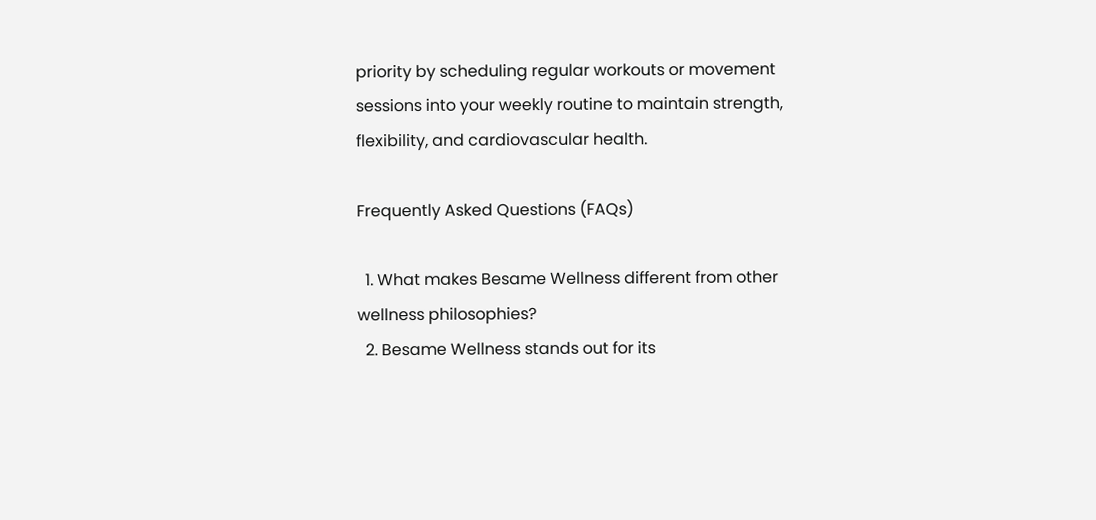priority by scheduling regular workouts or movement sessions into your weekly routine to maintain strength, flexibility, and cardiovascular health.

Frequently Asked Questions (FAQs)

  1. What makes Besame Wellness different from other wellness philosophies?
  2. Besame Wellness stands out for its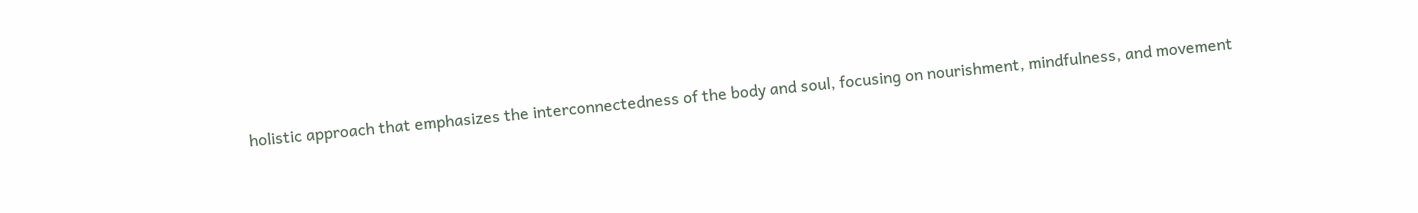holistic approach that emphasizes the interconnectedness of the body and soul, focusing on nourishment, mindfulness, and movement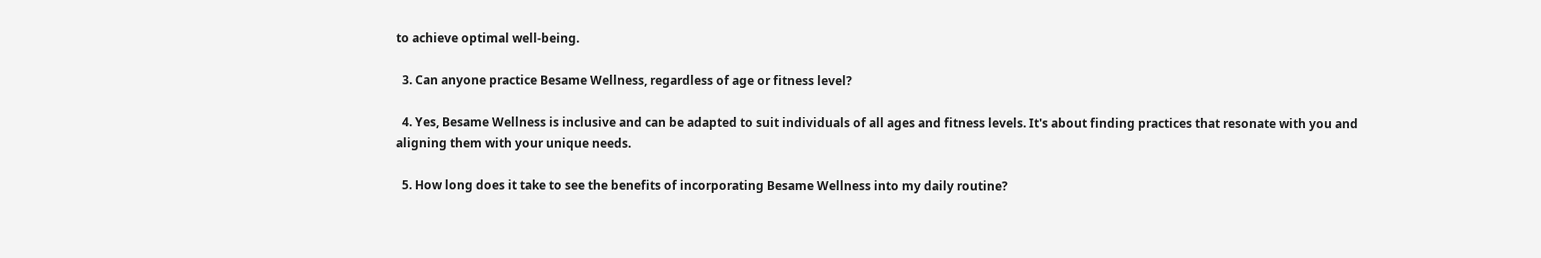to achieve optimal well-being.

  3. Can anyone practice Besame Wellness, regardless of age or fitness level?

  4. Yes, Besame Wellness is inclusive and can be adapted to suit individuals of all ages and fitness levels. It's about finding practices that resonate with you and aligning them with your unique needs.

  5. How long does it take to see the benefits of incorporating Besame Wellness into my daily routine?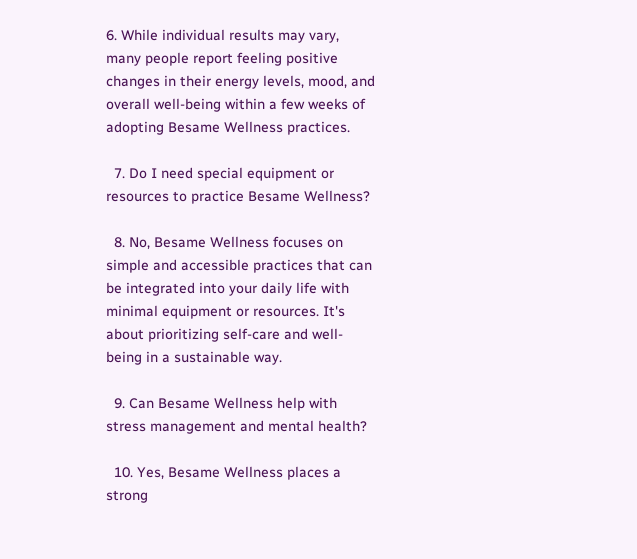6. While individual results may vary, many people report feeling positive changes in their energy levels, mood, and overall well-being within a few weeks of adopting Besame Wellness practices.

  7. Do I need special equipment or resources to practice Besame Wellness?

  8. No, Besame Wellness focuses on simple and accessible practices that can be integrated into your daily life with minimal equipment or resources. It's about prioritizing self-care and well-being in a sustainable way.

  9. Can Besame Wellness help with stress management and mental health?

  10. Yes, Besame Wellness places a strong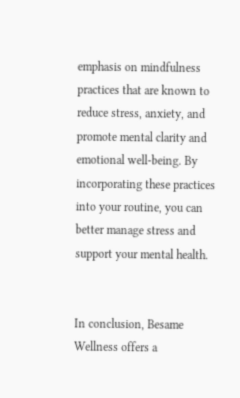emphasis on mindfulness practices that are known to reduce stress, anxiety, and promote mental clarity and emotional well-being. By incorporating these practices into your routine, you can better manage stress and support your mental health.


In conclusion, Besame Wellness offers a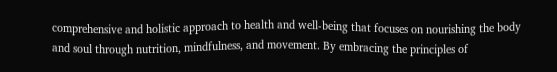comprehensive and holistic approach to health and well-being that focuses on nourishing the body and soul through nutrition, mindfulness, and movement. By embracing the principles of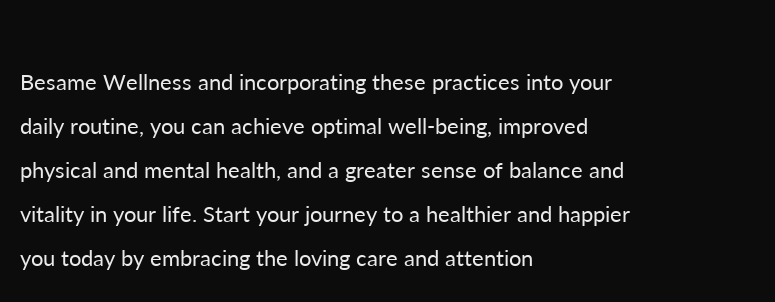Besame Wellness and incorporating these practices into your daily routine, you can achieve optimal well-being, improved physical and mental health, and a greater sense of balance and vitality in your life. Start your journey to a healthier and happier you today by embracing the loving care and attention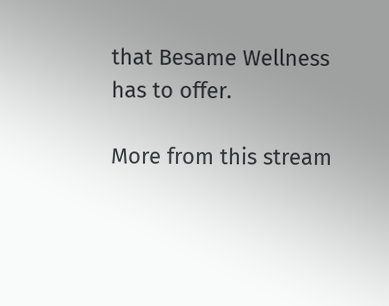that Besame Wellness has to offer.

More from this stream